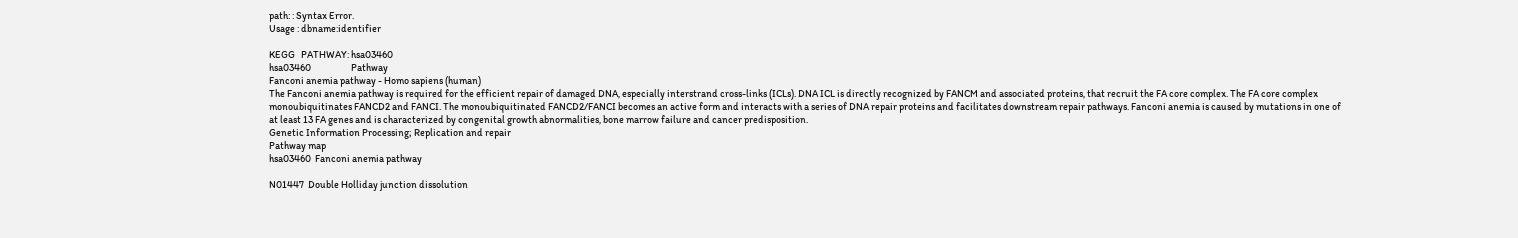path: : Syntax Error.
Usage : dbname:identifier

KEGG   PATHWAY: hsa03460
hsa03460                    Pathway
Fanconi anemia pathway - Homo sapiens (human)
The Fanconi anemia pathway is required for the efficient repair of damaged DNA, especially interstrand cross-links (ICLs). DNA ICL is directly recognized by FANCM and associated proteins, that recruit the FA core complex. The FA core complex monoubiquitinates FANCD2 and FANCI. The monoubiquitinated FANCD2/FANCI becomes an active form and interacts with a series of DNA repair proteins and facilitates downstream repair pathways. Fanconi anemia is caused by mutations in one of at least 13 FA genes and is characterized by congenital growth abnormalities, bone marrow failure and cancer predisposition.
Genetic Information Processing; Replication and repair
Pathway map
hsa03460  Fanconi anemia pathway

N01447  Double Holliday junction dissolution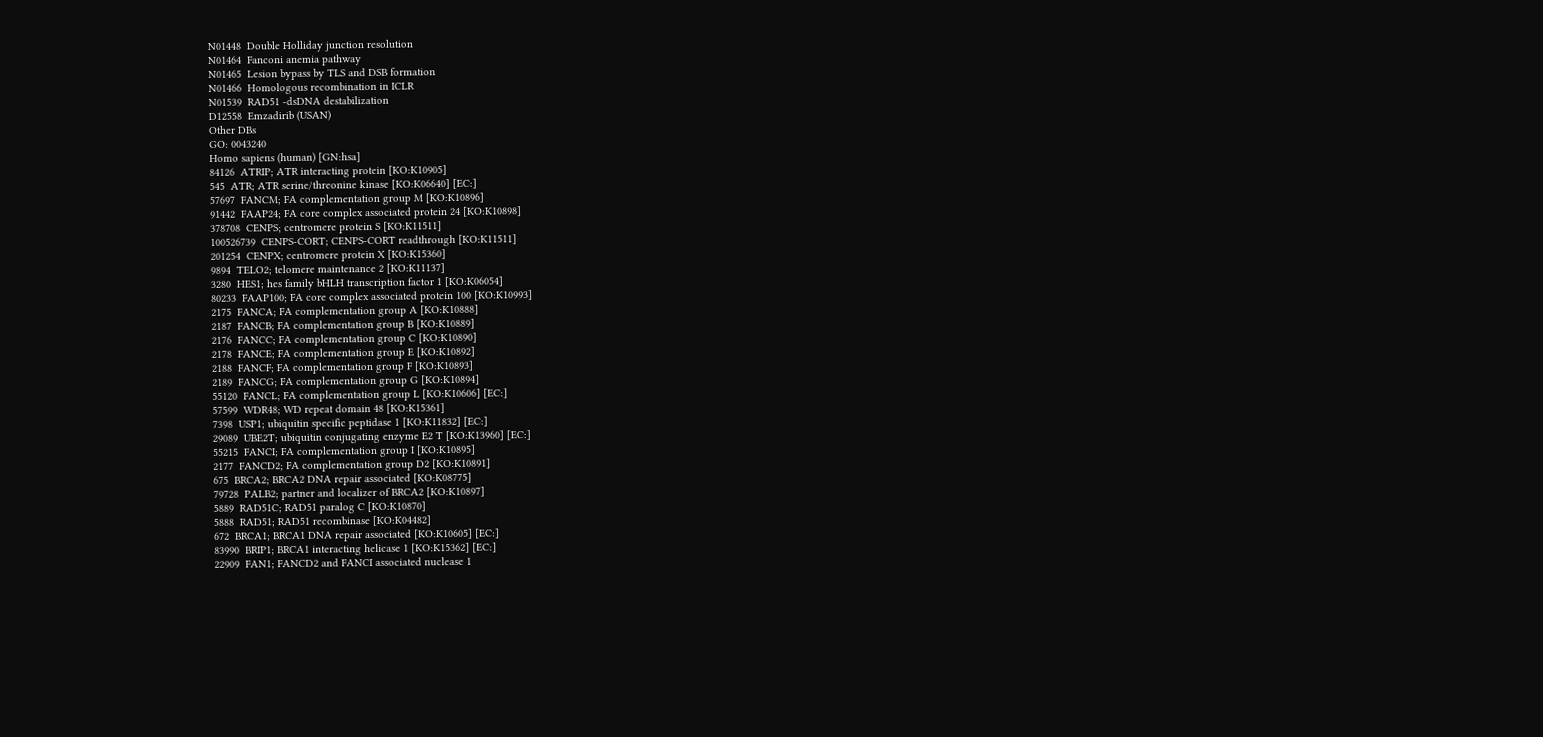N01448  Double Holliday junction resolution
N01464  Fanconi anemia pathway
N01465  Lesion bypass by TLS and DSB formation
N01466  Homologous recombination in ICLR
N01539  RAD51 -dsDNA destabilization
D12558  Emzadirib (USAN)
Other DBs
GO: 0043240
Homo sapiens (human) [GN:hsa]
84126  ATRIP; ATR interacting protein [KO:K10905]
545  ATR; ATR serine/threonine kinase [KO:K06640] [EC:]
57697  FANCM; FA complementation group M [KO:K10896]
91442  FAAP24; FA core complex associated protein 24 [KO:K10898]
378708  CENPS; centromere protein S [KO:K11511]
100526739  CENPS-CORT; CENPS-CORT readthrough [KO:K11511]
201254  CENPX; centromere protein X [KO:K15360]
9894  TELO2; telomere maintenance 2 [KO:K11137]
3280  HES1; hes family bHLH transcription factor 1 [KO:K06054]
80233  FAAP100; FA core complex associated protein 100 [KO:K10993]
2175  FANCA; FA complementation group A [KO:K10888]
2187  FANCB; FA complementation group B [KO:K10889]
2176  FANCC; FA complementation group C [KO:K10890]
2178  FANCE; FA complementation group E [KO:K10892]
2188  FANCF; FA complementation group F [KO:K10893]
2189  FANCG; FA complementation group G [KO:K10894]
55120  FANCL; FA complementation group L [KO:K10606] [EC:]
57599  WDR48; WD repeat domain 48 [KO:K15361]
7398  USP1; ubiquitin specific peptidase 1 [KO:K11832] [EC:]
29089  UBE2T; ubiquitin conjugating enzyme E2 T [KO:K13960] [EC:]
55215  FANCI; FA complementation group I [KO:K10895]
2177  FANCD2; FA complementation group D2 [KO:K10891]
675  BRCA2; BRCA2 DNA repair associated [KO:K08775]
79728  PALB2; partner and localizer of BRCA2 [KO:K10897]
5889  RAD51C; RAD51 paralog C [KO:K10870]
5888  RAD51; RAD51 recombinase [KO:K04482]
672  BRCA1; BRCA1 DNA repair associated [KO:K10605] [EC:]
83990  BRIP1; BRCA1 interacting helicase 1 [KO:K15362] [EC:]
22909  FAN1; FANCD2 and FANCI associated nuclease 1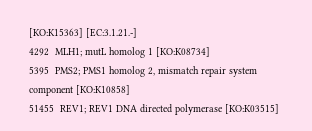[KO:K15363] [EC:3.1.21.-]
4292  MLH1; mutL homolog 1 [KO:K08734]
5395  PMS2; PMS1 homolog 2, mismatch repair system component [KO:K10858]
51455  REV1; REV1 DNA directed polymerase [KO:K03515]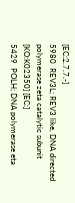[EC:2.7.7.-]
5980  REV3L; REV3 like, DNA directed polymerase zeta catalytic subunit [KO:K02350] [EC:]
5429  POLH; DNA polymerase eta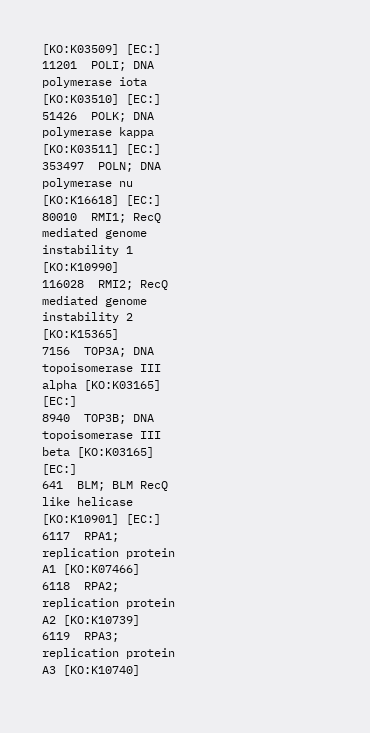[KO:K03509] [EC:]
11201  POLI; DNA polymerase iota [KO:K03510] [EC:]
51426  POLK; DNA polymerase kappa [KO:K03511] [EC:]
353497  POLN; DNA polymerase nu [KO:K16618] [EC:]
80010  RMI1; RecQ mediated genome instability 1 [KO:K10990]
116028  RMI2; RecQ mediated genome instability 2 [KO:K15365]
7156  TOP3A; DNA topoisomerase III alpha [KO:K03165] [EC:]
8940  TOP3B; DNA topoisomerase III beta [KO:K03165] [EC:]
641  BLM; BLM RecQ like helicase [KO:K10901] [EC:]
6117  RPA1; replication protein A1 [KO:K07466]
6118  RPA2; replication protein A2 [KO:K10739]
6119  RPA3; replication protein A3 [KO:K10740]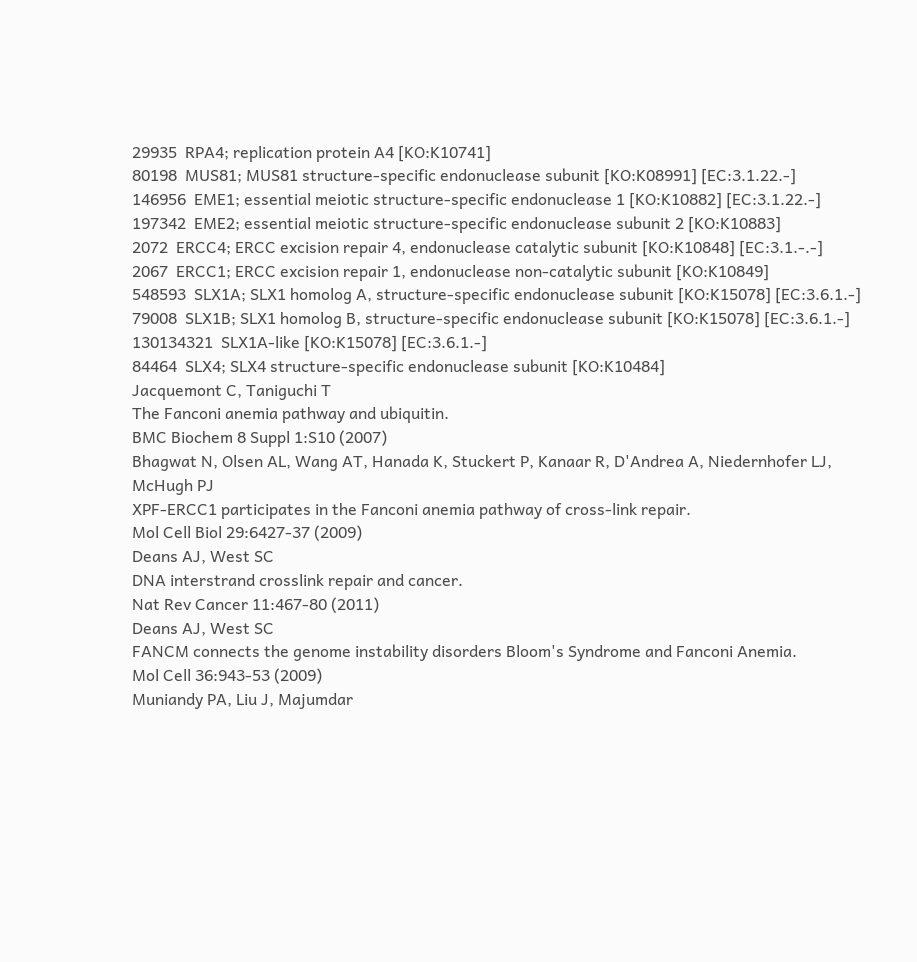29935  RPA4; replication protein A4 [KO:K10741]
80198  MUS81; MUS81 structure-specific endonuclease subunit [KO:K08991] [EC:3.1.22.-]
146956  EME1; essential meiotic structure-specific endonuclease 1 [KO:K10882] [EC:3.1.22.-]
197342  EME2; essential meiotic structure-specific endonuclease subunit 2 [KO:K10883]
2072  ERCC4; ERCC excision repair 4, endonuclease catalytic subunit [KO:K10848] [EC:3.1.-.-]
2067  ERCC1; ERCC excision repair 1, endonuclease non-catalytic subunit [KO:K10849]
548593  SLX1A; SLX1 homolog A, structure-specific endonuclease subunit [KO:K15078] [EC:3.6.1.-]
79008  SLX1B; SLX1 homolog B, structure-specific endonuclease subunit [KO:K15078] [EC:3.6.1.-]
130134321  SLX1A-like [KO:K15078] [EC:3.6.1.-]
84464  SLX4; SLX4 structure-specific endonuclease subunit [KO:K10484]
Jacquemont C, Taniguchi T
The Fanconi anemia pathway and ubiquitin.
BMC Biochem 8 Suppl 1:S10 (2007)
Bhagwat N, Olsen AL, Wang AT, Hanada K, Stuckert P, Kanaar R, D'Andrea A, Niedernhofer LJ, McHugh PJ
XPF-ERCC1 participates in the Fanconi anemia pathway of cross-link repair.
Mol Cell Biol 29:6427-37 (2009)
Deans AJ, West SC
DNA interstrand crosslink repair and cancer.
Nat Rev Cancer 11:467-80 (2011)
Deans AJ, West SC
FANCM connects the genome instability disorders Bloom's Syndrome and Fanconi Anemia.
Mol Cell 36:943-53 (2009)
Muniandy PA, Liu J, Majumdar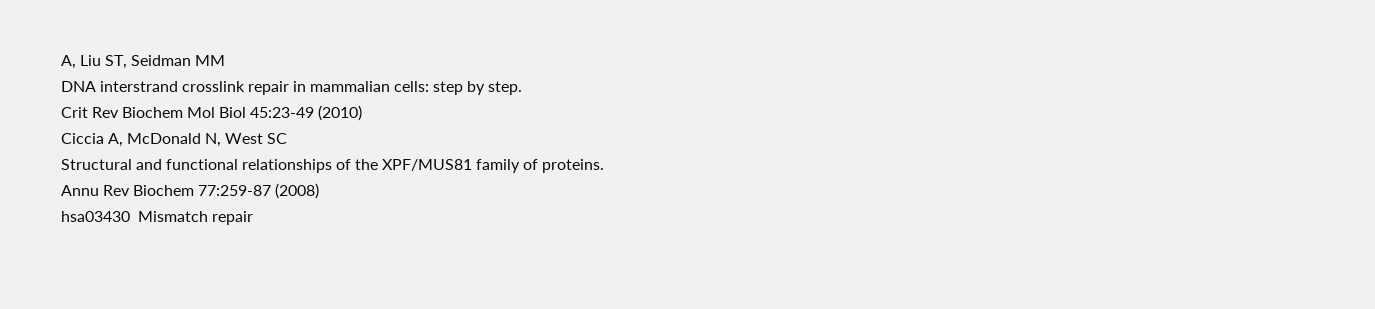A, Liu ST, Seidman MM
DNA interstrand crosslink repair in mammalian cells: step by step.
Crit Rev Biochem Mol Biol 45:23-49 (2010)
Ciccia A, McDonald N, West SC
Structural and functional relationships of the XPF/MUS81 family of proteins.
Annu Rev Biochem 77:259-87 (2008)
hsa03430  Mismatch repair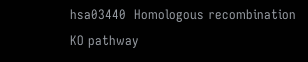hsa03440  Homologous recombination
KO pathway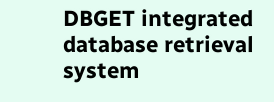DBGET integrated database retrieval system